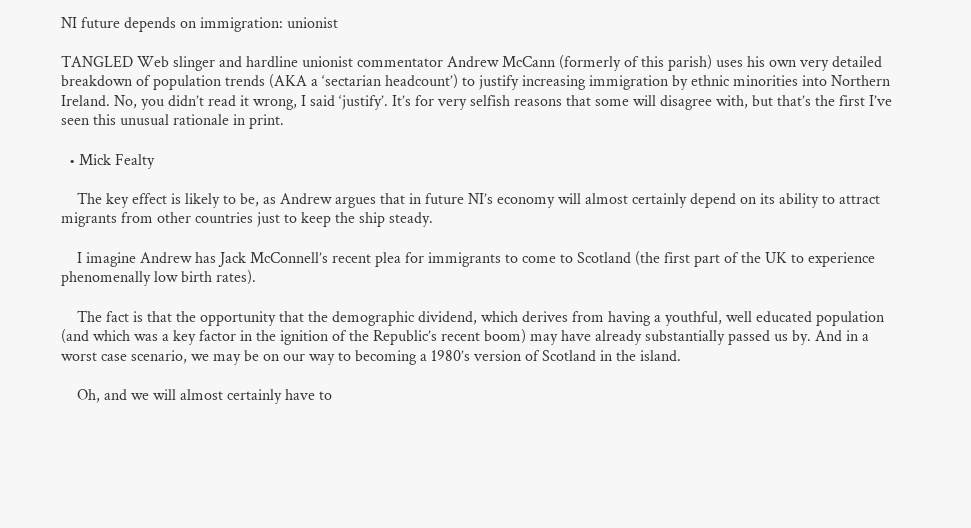NI future depends on immigration: unionist

TANGLED Web slinger and hardline unionist commentator Andrew McCann (formerly of this parish) uses his own very detailed breakdown of population trends (AKA a ‘sectarian headcount’) to justify increasing immigration by ethnic minorities into Northern Ireland. No, you didn’t read it wrong, I said ‘justify’. It’s for very selfish reasons that some will disagree with, but that’s the first I’ve seen this unusual rationale in print.

  • Mick Fealty

    The key effect is likely to be, as Andrew argues that in future NI’s economy will almost certainly depend on its ability to attract migrants from other countries just to keep the ship steady.

    I imagine Andrew has Jack McConnell’s recent plea for immigrants to come to Scotland (the first part of the UK to experience phenomenally low birth rates).

    The fact is that the opportunity that the demographic dividend, which derives from having a youthful, well educated population (and which was a key factor in the ignition of the Republic’s recent boom) may have already substantially passed us by. And in a worst case scenario, we may be on our way to becoming a 1980’s version of Scotland in the island.

    Oh, and we will almost certainly have to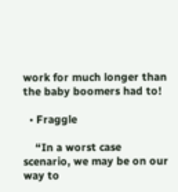work for much longer than the baby boomers had to!

  • Fraggle

    “In a worst case scenario, we may be on our way to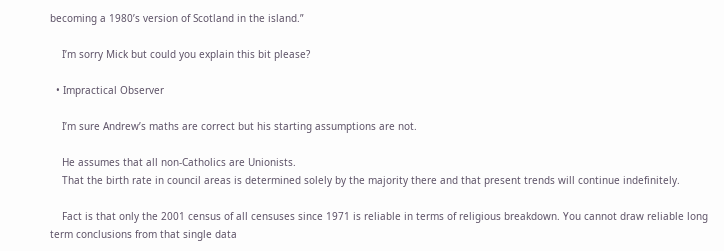becoming a 1980’s version of Scotland in the island.”

    I’m sorry Mick but could you explain this bit please?

  • Impractical Observer

    I’m sure Andrew’s maths are correct but his starting assumptions are not.

    He assumes that all non-Catholics are Unionists.
    That the birth rate in council areas is determined solely by the majority there and that present trends will continue indefinitely.

    Fact is that only the 2001 census of all censuses since 1971 is reliable in terms of religious breakdown. You cannot draw reliable long term conclusions from that single data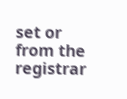set or from the registrar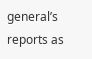general’s reports as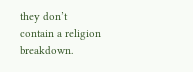they don’t contain a religion breakdown.